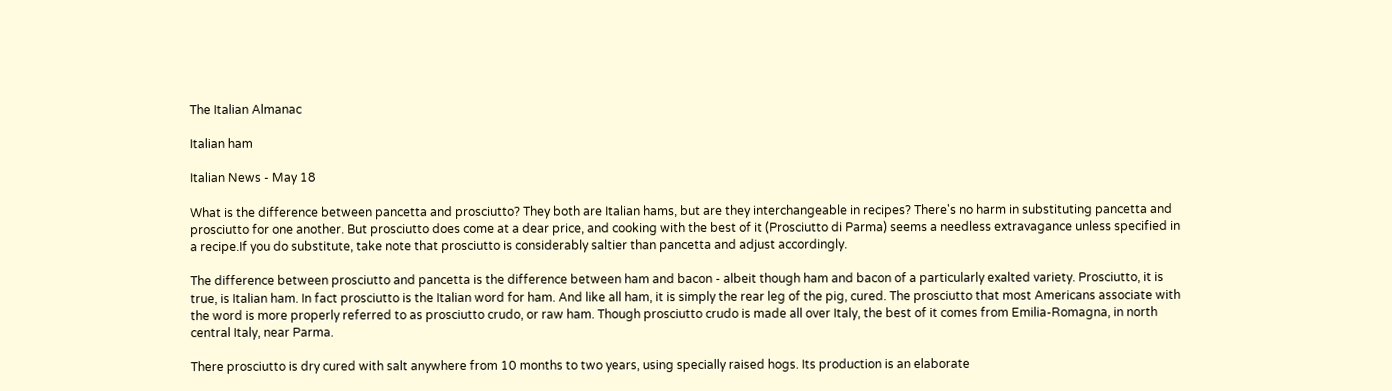The Italian Almanac

Italian ham

Italian News - May 18

What is the difference between pancetta and prosciutto? They both are Italian hams, but are they interchangeable in recipes? There's no harm in substituting pancetta and prosciutto for one another. But prosciutto does come at a dear price, and cooking with the best of it (Prosciutto di Parma) seems a needless extravagance unless specified in a recipe.If you do substitute, take note that prosciutto is considerably saltier than pancetta and adjust accordingly.

The difference between prosciutto and pancetta is the difference between ham and bacon - albeit though ham and bacon of a particularly exalted variety. Prosciutto, it is true, is Italian ham. In fact prosciutto is the Italian word for ham. And like all ham, it is simply the rear leg of the pig, cured. The prosciutto that most Americans associate with the word is more properly referred to as prosciutto crudo, or raw ham. Though prosciutto crudo is made all over Italy, the best of it comes from Emilia-Romagna, in north central Italy, near Parma.

There prosciutto is dry cured with salt anywhere from 10 months to two years, using specially raised hogs. Its production is an elaborate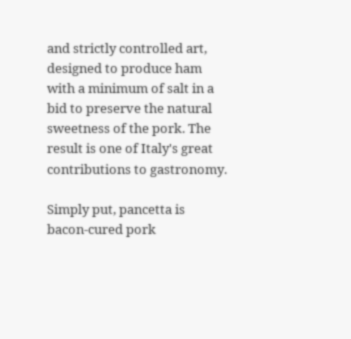and strictly controlled art, designed to produce ham with a minimum of salt in a bid to preserve the natural sweetness of the pork. The result is one of Italy's great contributions to gastronomy.

Simply put, pancetta is bacon-cured pork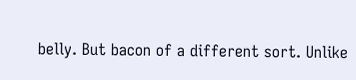belly. But bacon of a different sort. Unlike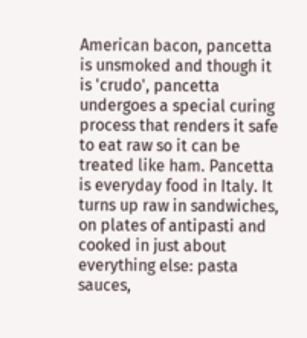American bacon, pancetta is unsmoked and though it is 'crudo', pancetta undergoes a special curing process that renders it safe to eat raw so it can be treated like ham. Pancetta is everyday food in Italy. It turns up raw in sandwiches, on plates of antipasti and cooked in just about everything else: pasta sauces,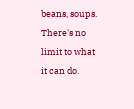beans, soups. There's no limit to what it can do.